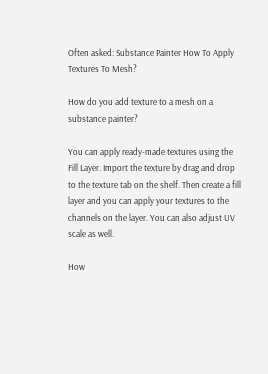Often asked: Substance Painter How To Apply Textures To Mesh?

How do you add texture to a mesh on a substance painter?

You can apply ready-made textures using the Fill Layer. Import the texture by drag and drop to the texture tab on the shelf. Then create a fill layer and you can apply your textures to the channels on the layer. You can also adjust UV scale as well.

How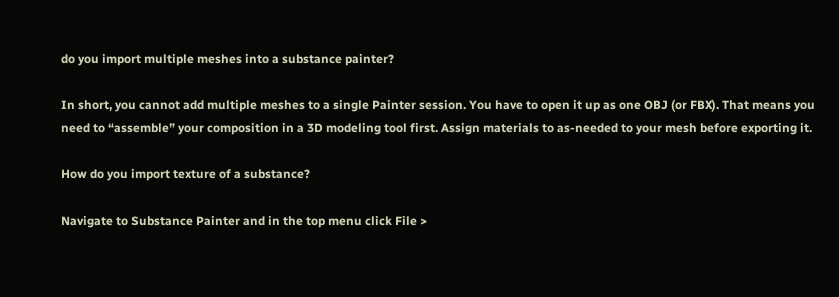do you import multiple meshes into a substance painter?

In short, you cannot add multiple meshes to a single Painter session. You have to open it up as one OBJ (or FBX). That means you need to “assemble” your composition in a 3D modeling tool first. Assign materials to as-needed to your mesh before exporting it.

How do you import texture of a substance?

Navigate to Substance Painter and in the top menu click File >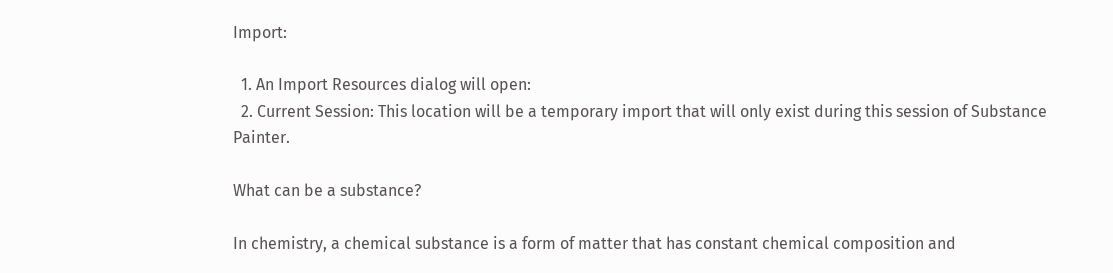Import:

  1. An Import Resources dialog will open:
  2. Current Session: This location will be a temporary import that will only exist during this session of Substance Painter.

What can be a substance?

In chemistry, a chemical substance is a form of matter that has constant chemical composition and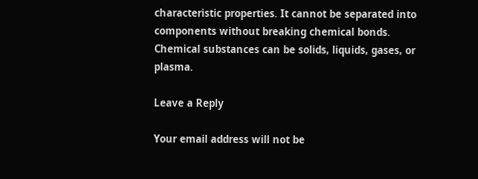characteristic properties. It cannot be separated into components without breaking chemical bonds. Chemical substances can be solids, liquids, gases, or plasma.

Leave a Reply

Your email address will not be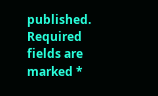published. Required fields are marked *